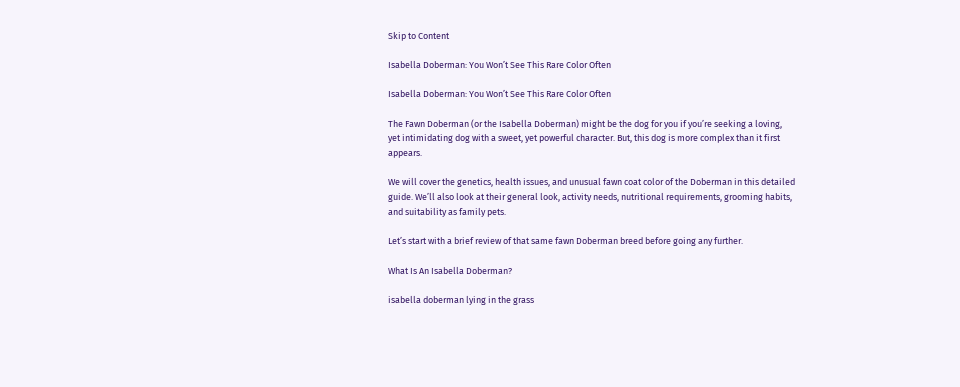Skip to Content

Isabella Doberman: You Won’t See This Rare Color Often

Isabella Doberman: You Won’t See This Rare Color Often

The Fawn Doberman (or the Isabella Doberman) might be the dog for you if you’re seeking a loving, yet intimidating dog with a sweet, yet powerful character. But, this dog is more complex than it first appears.

We will cover the genetics, health issues, and unusual fawn coat color of the Doberman in this detailed guide. We’ll also look at their general look, activity needs, nutritional requirements, grooming habits, and suitability as family pets.

Let’s start with a brief review of that same fawn Doberman breed before going any further.

What Is An Isabella Doberman?

isabella doberman lying in the grass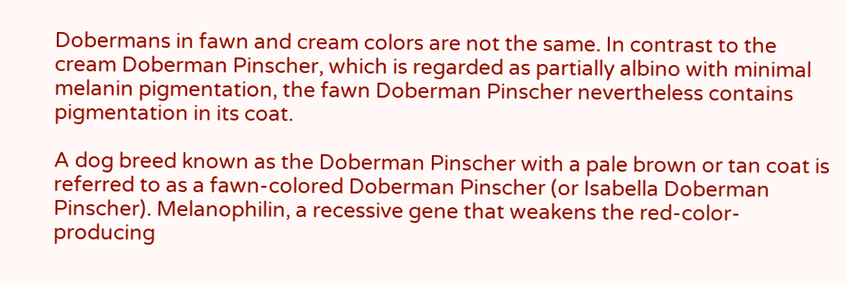Dobermans in fawn and cream colors are not the same. In contrast to the cream Doberman Pinscher, which is regarded as partially albino with minimal melanin pigmentation, the fawn Doberman Pinscher nevertheless contains pigmentation in its coat.

A dog breed known as the Doberman Pinscher with a pale brown or tan coat is referred to as a fawn-colored Doberman Pinscher (or Isabella Doberman Pinscher). Melanophilin, a recessive gene that weakens the red-color-producing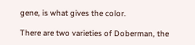gene, is what gives the color.

There are two varieties of Doberman, the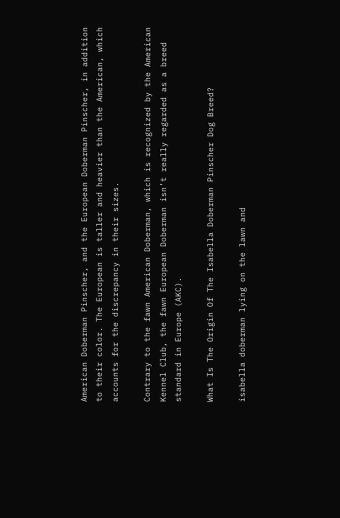American Doberman Pinscher, and the European Doberman Pinscher, in addition to their color. The European is taller and heavier than the American, which accounts for the discrepancy in their sizes.

Contrary to the fawn American Doberman, which is recognized by the American Kennel Club, the fawn European Doberman isn’t really regarded as a breed standard in Europe (AKC).

What Is The Origin Of The Isabella Doberman Pinscher Dog Breed?

isabella doberman lying on the lawn and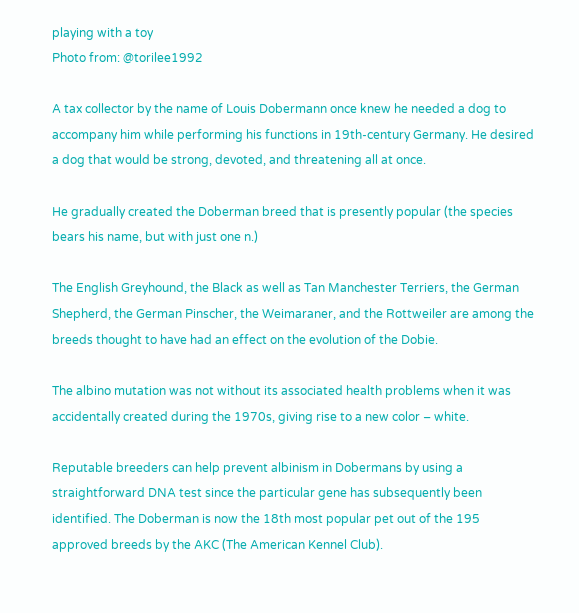playing with a toy
Photo from: @torilee1992

A tax collector by the name of Louis Dobermann once knew he needed a dog to accompany him while performing his functions in 19th-century Germany. He desired a dog that would be strong, devoted, and threatening all at once.

He gradually created the Doberman breed that is presently popular (the species bears his name, but with just one n.)

The English Greyhound, the Black as well as Tan Manchester Terriers, the German Shepherd, the German Pinscher, the Weimaraner, and the Rottweiler are among the breeds thought to have had an effect on the evolution of the Dobie.

The albino mutation was not without its associated health problems when it was accidentally created during the 1970s, giving rise to a new color – white.

Reputable breeders can help prevent albinism in Dobermans by using a straightforward DNA test since the particular gene has subsequently been identified. The Doberman is now the 18th most popular pet out of the 195 approved breeds by the AKC (The American Kennel Club).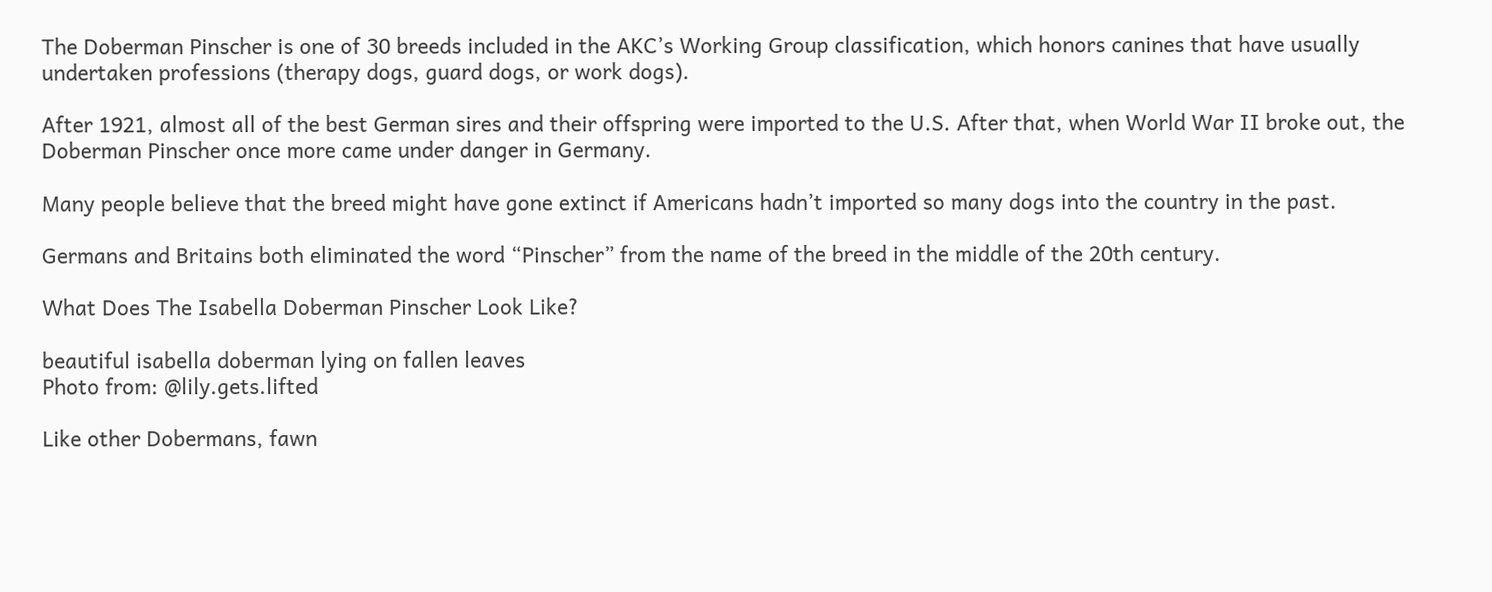The Doberman Pinscher is one of 30 breeds included in the AKC’s Working Group classification, which honors canines that have usually undertaken professions (therapy dogs, guard dogs, or work dogs).

After 1921, almost all of the best German sires and their offspring were imported to the U.S. After that, when World War II broke out, the Doberman Pinscher once more came under danger in Germany.

Many people believe that the breed might have gone extinct if Americans hadn’t imported so many dogs into the country in the past.

Germans and Britains both eliminated the word “Pinscher” from the name of the breed in the middle of the 20th century.

What Does The Isabella Doberman Pinscher Look Like?

beautiful isabella doberman lying on fallen leaves
Photo from: @lily.gets.lifted

Like other Dobermans, fawn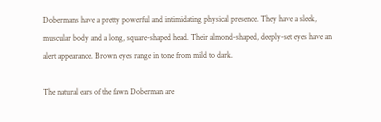Dobermans have a pretty powerful and intimidating physical presence. They have a sleek, muscular body and a long, square-shaped head. Their almond-shaped, deeply-set eyes have an alert appearance. Brown eyes range in tone from mild to dark.

The natural ears of the fawn Doberman are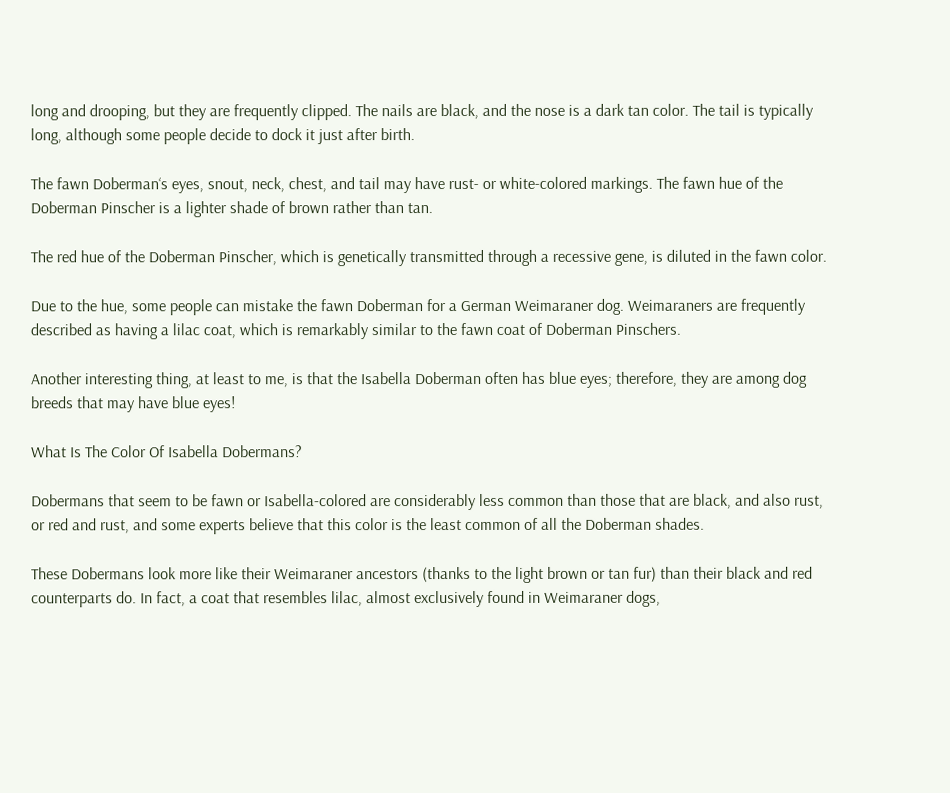long and drooping, but they are frequently clipped. The nails are black, and the nose is a dark tan color. The tail is typically long, although some people decide to dock it just after birth.

The fawn Doberman‘s eyes, snout, neck, chest, and tail may have rust- or white-colored markings. The fawn hue of the Doberman Pinscher is a lighter shade of brown rather than tan.

The red hue of the Doberman Pinscher, which is genetically transmitted through a recessive gene, is diluted in the fawn color.

Due to the hue, some people can mistake the fawn Doberman for a German Weimaraner dog. Weimaraners are frequently described as having a lilac coat, which is remarkably similar to the fawn coat of Doberman Pinschers.

Another interesting thing, at least to me, is that the Isabella Doberman often has blue eyes; therefore, they are among dog breeds that may have blue eyes!

What Is The Color Of Isabella Dobermans?

Dobermans that seem to be fawn or Isabella-colored are considerably less common than those that are black, and also rust, or red and rust, and some experts believe that this color is the least common of all the Doberman shades.

These Dobermans look more like their Weimaraner ancestors (thanks to the light brown or tan fur) than their black and red counterparts do. In fact, a coat that resembles lilac, almost exclusively found in Weimaraner dogs,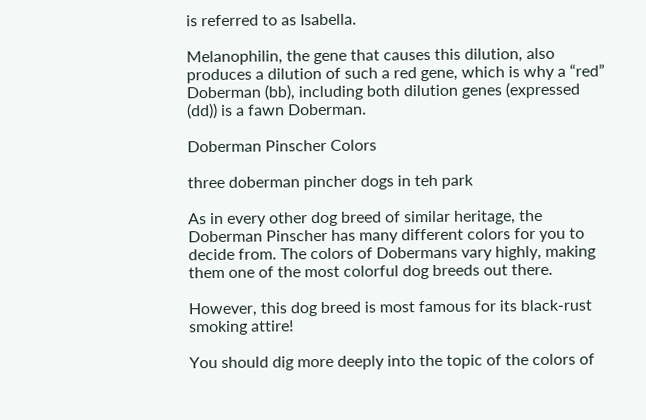is referred to as Isabella.

Melanophilin, the gene that causes this dilution, also produces a dilution of such a red gene, which is why a “red” Doberman (bb), including both dilution genes (expressed (dd)) is a fawn Doberman.

Doberman Pinscher Colors

three doberman pincher dogs in teh park

As in every other dog breed of similar heritage, the Doberman Pinscher has many different colors for you to decide from. The colors of Dobermans vary highly, making them one of the most colorful dog breeds out there.

However, this dog breed is most famous for its black-rust smoking attire!

You should dig more deeply into the topic of the colors of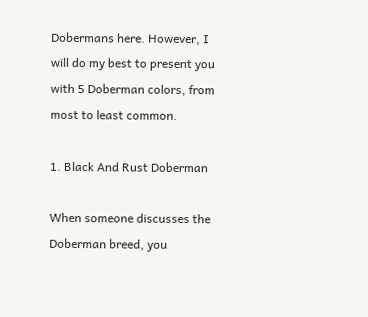Dobermans here. However, I will do my best to present you with 5 Doberman colors, from most to least common.

1. Black And Rust Doberman

When someone discusses the Doberman breed, you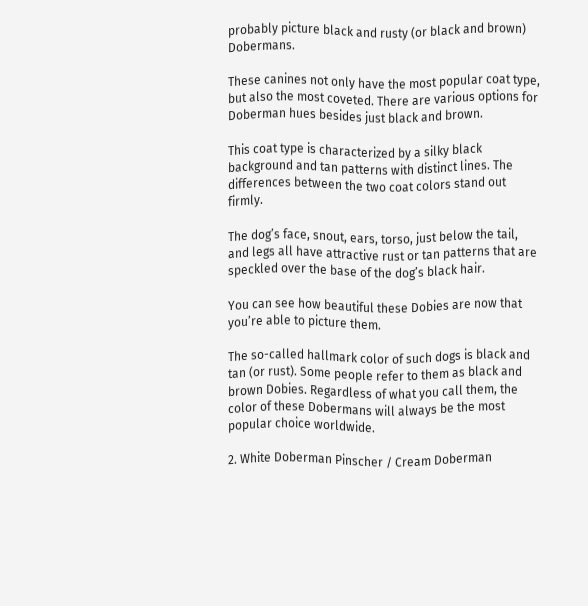probably picture black and rusty (or black and brown) Dobermans.

These canines not only have the most popular coat type, but also the most coveted. There are various options for Doberman hues besides just black and brown.

This coat type is characterized by a silky black background and tan patterns with distinct lines. The differences between the two coat colors stand out firmly.

The dog’s face, snout, ears, torso, just below the tail, and legs all have attractive rust or tan patterns that are speckled over the base of the dog’s black hair.

You can see how beautiful these Dobies are now that you’re able to picture them.

The so-called hallmark color of such dogs is black and tan (or rust). Some people refer to them as black and brown Dobies. Regardless of what you call them, the color of these Dobermans will always be the most popular choice worldwide.

2. White Doberman Pinscher / Cream Doberman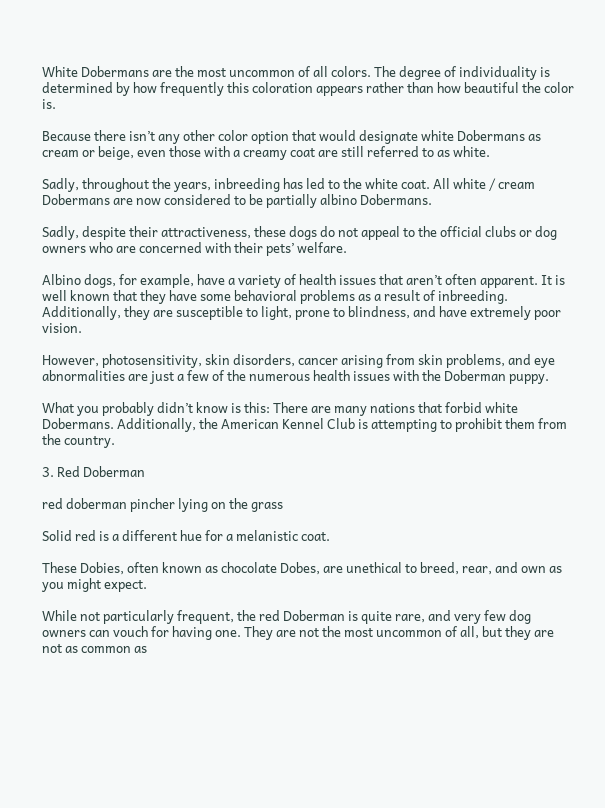White Dobermans are the most uncommon of all colors. The degree of individuality is determined by how frequently this coloration appears rather than how beautiful the color is.

Because there isn’t any other color option that would designate white Dobermans as cream or beige, even those with a creamy coat are still referred to as white.

Sadly, throughout the years, inbreeding has led to the white coat. All white / cream Dobermans are now considered to be partially albino Dobermans.

Sadly, despite their attractiveness, these dogs do not appeal to the official clubs or dog owners who are concerned with their pets’ welfare.

Albino dogs, for example, have a variety of health issues that aren’t often apparent. It is well known that they have some behavioral problems as a result of inbreeding. Additionally, they are susceptible to light, prone to blindness, and have extremely poor vision.

However, photosensitivity, skin disorders, cancer arising from skin problems, and eye abnormalities are just a few of the numerous health issues with the Doberman puppy.

What you probably didn’t know is this: There are many nations that forbid white Dobermans. Additionally, the American Kennel Club is attempting to prohibit them from the country.

3. Red Doberman

red doberman pincher lying on the grass

Solid red is a different hue for a melanistic coat.

These Dobies, often known as chocolate Dobes, are unethical to breed, rear, and own as you might expect.

While not particularly frequent, the red Doberman is quite rare, and very few dog owners can vouch for having one. They are not the most uncommon of all, but they are not as common as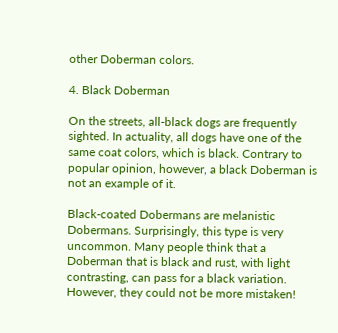other Doberman colors.

4. Black Doberman

On the streets, all-black dogs are frequently sighted. In actuality, all dogs have one of the same coat colors, which is black. Contrary to popular opinion, however, a black Doberman is not an example of it.

Black-coated Dobermans are melanistic Dobermans. Surprisingly, this type is very uncommon. Many people think that a Doberman that is black and rust, with light contrasting, can pass for a black variation. However, they could not be more mistaken!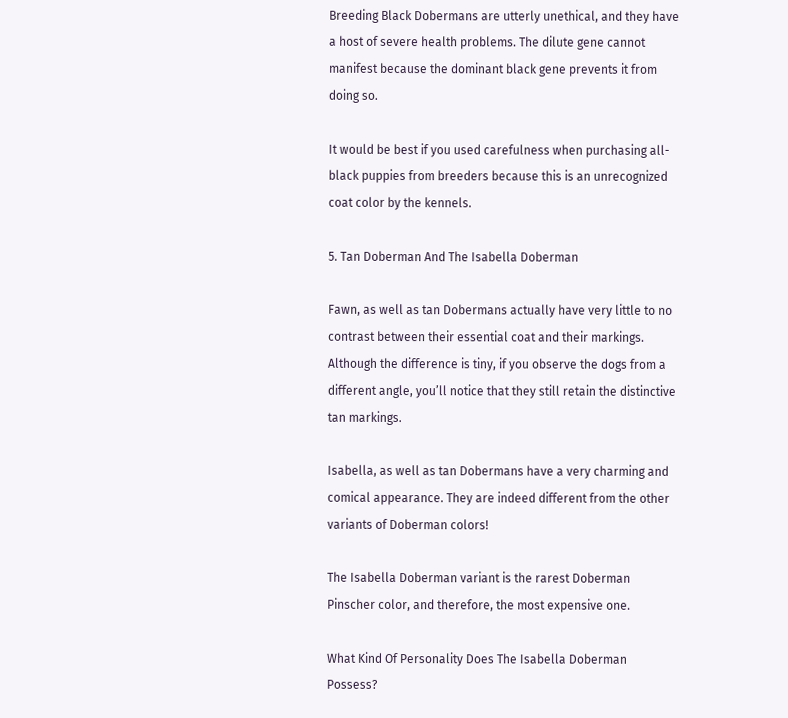Breeding Black Dobermans are utterly unethical, and they have a host of severe health problems. The dilute gene cannot manifest because the dominant black gene prevents it from doing so.

It would be best if you used carefulness when purchasing all-black puppies from breeders because this is an unrecognized coat color by the kennels.

5. Tan Doberman And The Isabella Doberman

Fawn, as well as tan Dobermans actually have very little to no contrast between their essential coat and their markings. Although the difference is tiny, if you observe the dogs from a different angle, you’ll notice that they still retain the distinctive tan markings.

Isabella, as well as tan Dobermans have a very charming and comical appearance. They are indeed different from the other variants of Doberman colors!

The Isabella Doberman variant is the rarest Doberman Pinscher color, and therefore, the most expensive one.

What Kind Of Personality Does The Isabella Doberman Possess?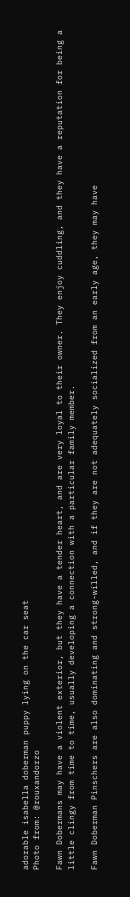adorable isabella doberman puppy lying on the car seat
Photo from: @rouxandorzo

Fawn Dobermans may have a violent exterior, but they have a tender heart, and are very loyal to their owner. They enjoy cuddling, and they have a reputation for being a little clingy from time to time, usually developing a connection with a particular family member.

Fawn Doberman Pinschers are also dominating and strong-willed, and if they are not adequately socialized from an early age, they may have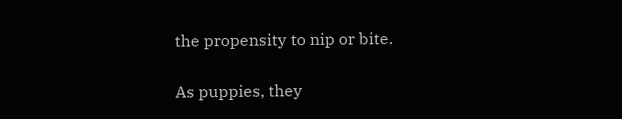the propensity to nip or bite.

As puppies, they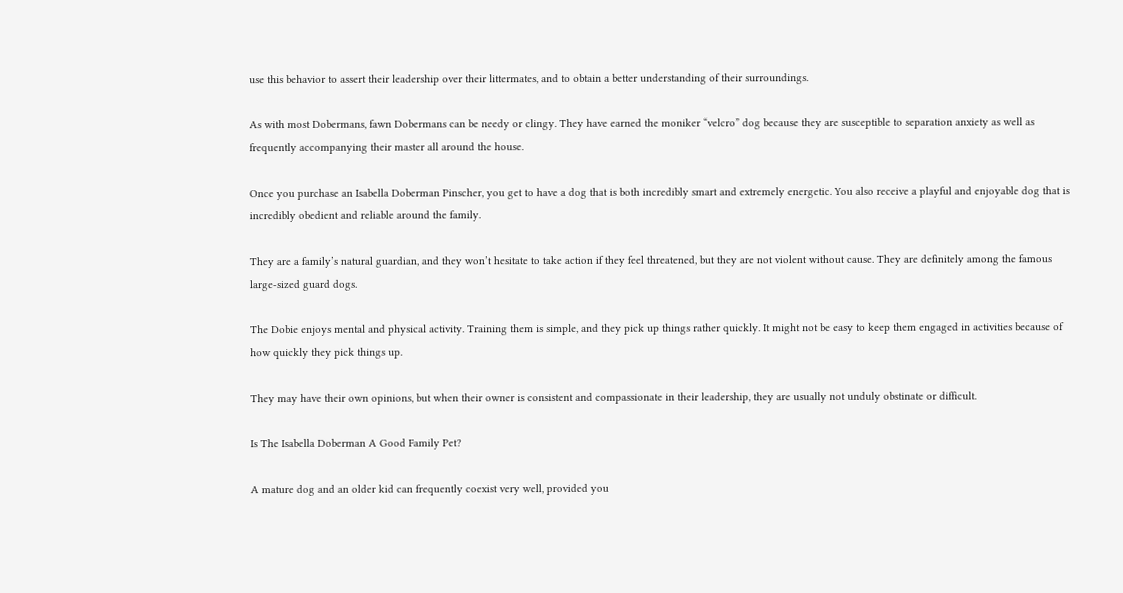use this behavior to assert their leadership over their littermates, and to obtain a better understanding of their surroundings.

As with most Dobermans, fawn Dobermans can be needy or clingy. They have earned the moniker “velcro” dog because they are susceptible to separation anxiety as well as frequently accompanying their master all around the house.

Once you purchase an Isabella Doberman Pinscher, you get to have a dog that is both incredibly smart and extremely energetic. You also receive a playful and enjoyable dog that is incredibly obedient and reliable around the family.

They are a family’s natural guardian, and they won’t hesitate to take action if they feel threatened, but they are not violent without cause. They are definitely among the famous large-sized guard dogs.

The Dobie enjoys mental and physical activity. Training them is simple, and they pick up things rather quickly. It might not be easy to keep them engaged in activities because of how quickly they pick things up.

They may have their own opinions, but when their owner is consistent and compassionate in their leadership, they are usually not unduly obstinate or difficult.

Is The Isabella Doberman A Good Family Pet?

A mature dog and an older kid can frequently coexist very well, provided you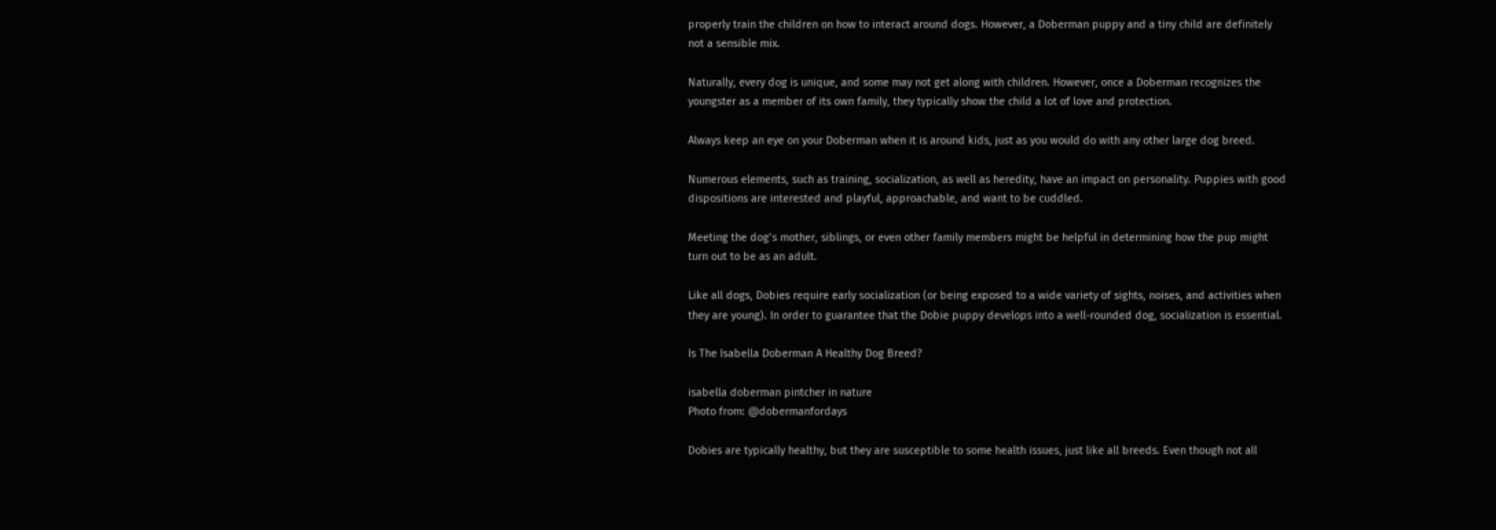properly train the children on how to interact around dogs. However, a Doberman puppy and a tiny child are definitely not a sensible mix.

Naturally, every dog is unique, and some may not get along with children. However, once a Doberman recognizes the youngster as a member of its own family, they typically show the child a lot of love and protection.

Always keep an eye on your Doberman when it is around kids, just as you would do with any other large dog breed.

Numerous elements, such as training, socialization, as well as heredity, have an impact on personality. Puppies with good dispositions are interested and playful, approachable, and want to be cuddled.

Meeting the dog’s mother, siblings, or even other family members might be helpful in determining how the pup might turn out to be as an adult.

Like all dogs, Dobies require early socialization (or being exposed to a wide variety of sights, noises, and activities when they are young). In order to guarantee that the Dobie puppy develops into a well-rounded dog, socialization is essential.

Is The Isabella Doberman A Healthy Dog Breed?

isabella doberman pintcher in nature
Photo from: @dobermanfordays

Dobies are typically healthy, but they are susceptible to some health issues, just like all breeds. Even though not all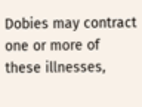Dobies may contract one or more of these illnesses,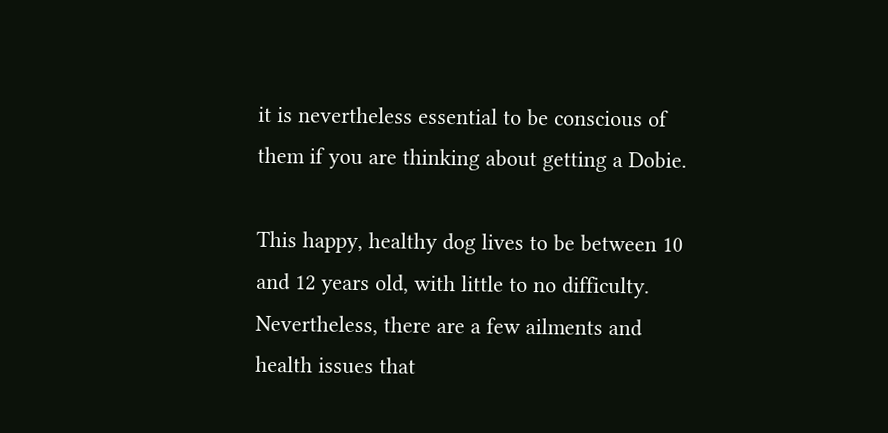it is nevertheless essential to be conscious of them if you are thinking about getting a Dobie.

This happy, healthy dog lives to be between 10 and 12 years old, with little to no difficulty. Nevertheless, there are a few ailments and health issues that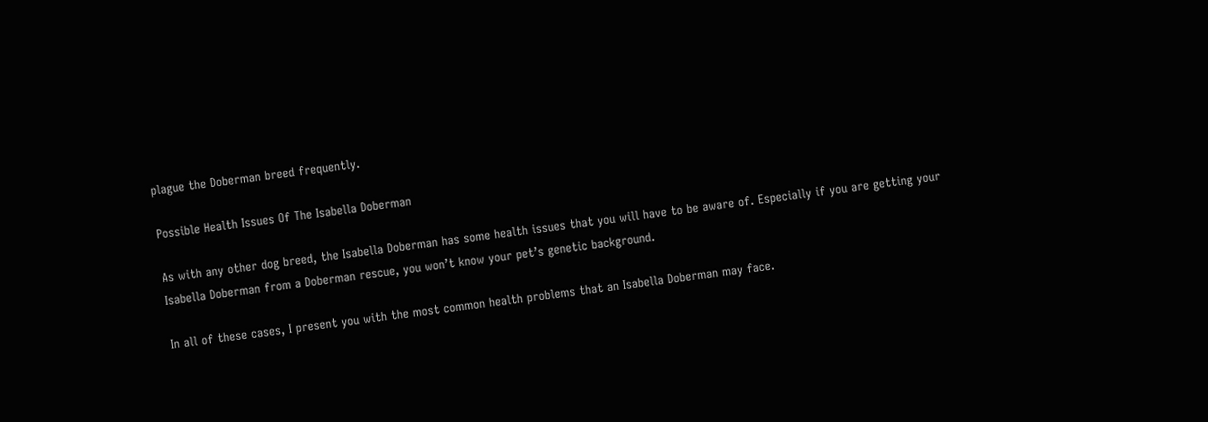plague the Doberman breed frequently.

Possible Health Issues Of The Isabella Doberman

As with any other dog breed, the Isabella Doberman has some health issues that you will have to be aware of. Especially if you are getting your Isabella Doberman from a Doberman rescue, you won’t know your pet’s genetic background.

In all of these cases, I present you with the most common health problems that an Isabella Doberman may face.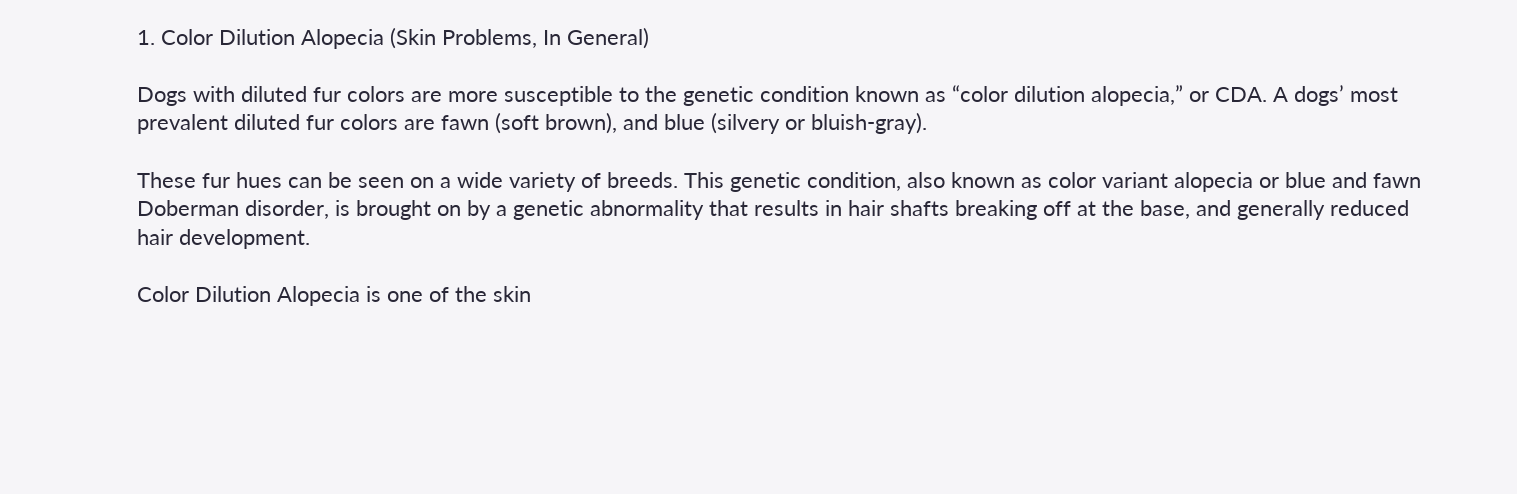1. Color Dilution Alopecia (Skin Problems, In General)

Dogs with diluted fur colors are more susceptible to the genetic condition known as “color dilution alopecia,” or CDA. A dogs’ most prevalent diluted fur colors are fawn (soft brown), and blue (silvery or bluish-gray).

These fur hues can be seen on a wide variety of breeds. This genetic condition, also known as color variant alopecia or blue and fawn Doberman disorder, is brought on by a genetic abnormality that results in hair shafts breaking off at the base, and generally reduced hair development.

Color Dilution Alopecia is one of the skin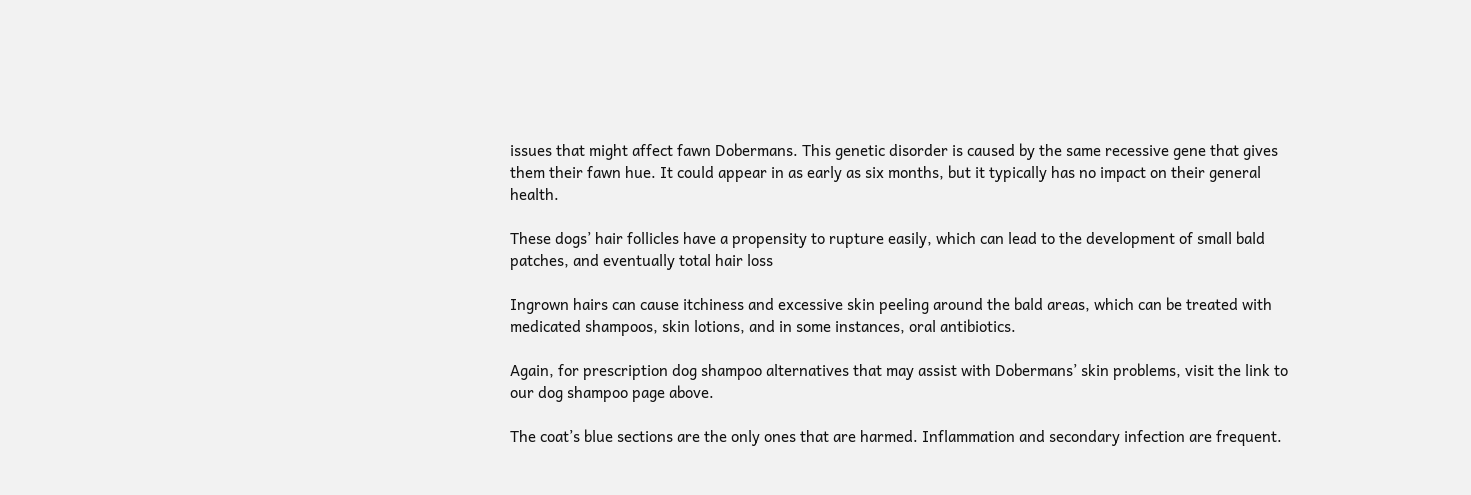issues that might affect fawn Dobermans. This genetic disorder is caused by the same recessive gene that gives them their fawn hue. It could appear in as early as six months, but it typically has no impact on their general health.

These dogs’ hair follicles have a propensity to rupture easily, which can lead to the development of small bald patches, and eventually total hair loss

Ingrown hairs can cause itchiness and excessive skin peeling around the bald areas, which can be treated with medicated shampoos, skin lotions, and in some instances, oral antibiotics.

Again, for prescription dog shampoo alternatives that may assist with Dobermans’ skin problems, visit the link to our dog shampoo page above.

The coat’s blue sections are the only ones that are harmed. Inflammation and secondary infection are frequent.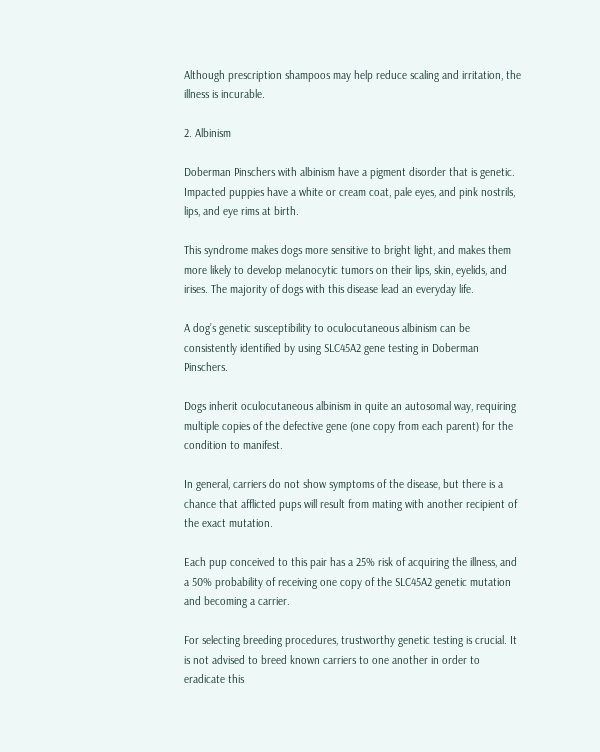Although prescription shampoos may help reduce scaling and irritation, the illness is incurable.

2. Albinism

Doberman Pinschers with albinism have a pigment disorder that is genetic. Impacted puppies have a white or cream coat, pale eyes, and pink nostrils, lips, and eye rims at birth.

This syndrome makes dogs more sensitive to bright light, and makes them more likely to develop melanocytic tumors on their lips, skin, eyelids, and irises. The majority of dogs with this disease lead an everyday life.

A dog’s genetic susceptibility to oculocutaneous albinism can be consistently identified by using SLC45A2 gene testing in Doberman Pinschers.

Dogs inherit oculocutaneous albinism in quite an autosomal way, requiring multiple copies of the defective gene (one copy from each parent) for the condition to manifest.

In general, carriers do not show symptoms of the disease, but there is a chance that afflicted pups will result from mating with another recipient of the exact mutation.

Each pup conceived to this pair has a 25% risk of acquiring the illness, and a 50% probability of receiving one copy of the SLC45A2 genetic mutation and becoming a carrier.

For selecting breeding procedures, trustworthy genetic testing is crucial. It is not advised to breed known carriers to one another in order to eradicate this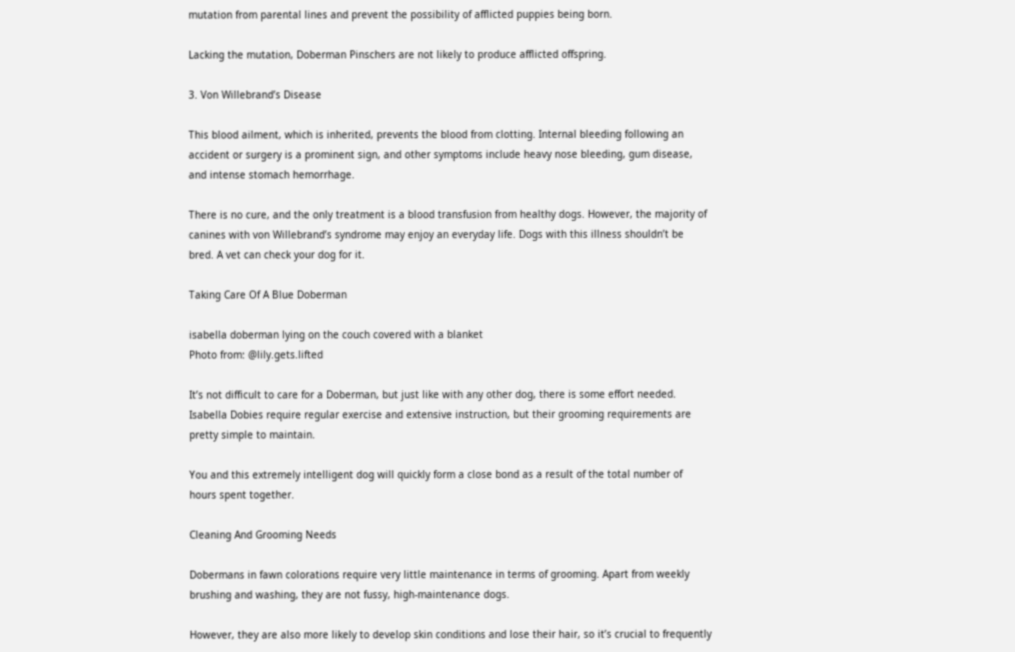mutation from parental lines and prevent the possibility of afflicted puppies being born.

Lacking the mutation, Doberman Pinschers are not likely to produce afflicted offspring.

3. Von Willebrand’s Disease

This blood ailment, which is inherited, prevents the blood from clotting. Internal bleeding following an accident or surgery is a prominent sign, and other symptoms include heavy nose bleeding, gum disease, and intense stomach hemorrhage.

There is no cure, and the only treatment is a blood transfusion from healthy dogs. However, the majority of canines with von Willebrand’s syndrome may enjoy an everyday life. Dogs with this illness shouldn’t be bred. A vet can check your dog for it.

Taking Care Of A Blue Doberman

isabella doberman lying on the couch covered with a blanket
Photo from: @lily.gets.lifted

It’s not difficult to care for a Doberman, but just like with any other dog, there is some effort needed. Isabella Dobies require regular exercise and extensive instruction, but their grooming requirements are pretty simple to maintain.

You and this extremely intelligent dog will quickly form a close bond as a result of the total number of hours spent together.

Cleaning And Grooming Needs

Dobermans in fawn colorations require very little maintenance in terms of grooming. Apart from weekly brushing and washing, they are not fussy, high-maintenance dogs.

However, they are also more likely to develop skin conditions and lose their hair, so it’s crucial to frequently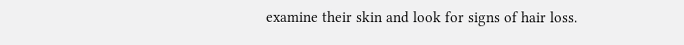examine their skin and look for signs of hair loss.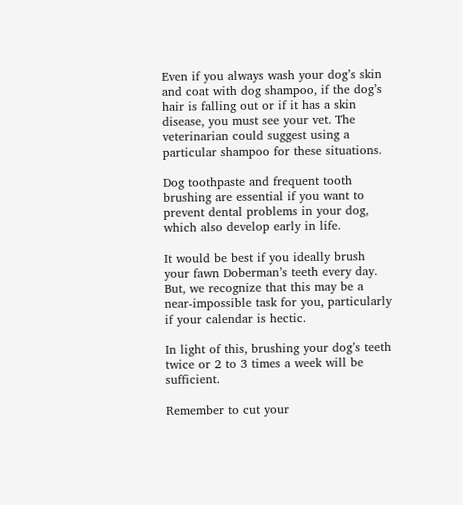Even if you always wash your dog’s skin and coat with dog shampoo, if the dog’s hair is falling out or if it has a skin disease, you must see your vet. The veterinarian could suggest using a particular shampoo for these situations.

Dog toothpaste and frequent tooth brushing are essential if you want to prevent dental problems in your dog, which also develop early in life.

It would be best if you ideally brush your fawn Doberman’s teeth every day. But, we recognize that this may be a near-impossible task for you, particularly if your calendar is hectic.

In light of this, brushing your dog’s teeth twice or 2 to 3 times a week will be sufficient.

Remember to cut your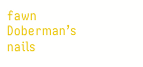fawn Doberman’s nails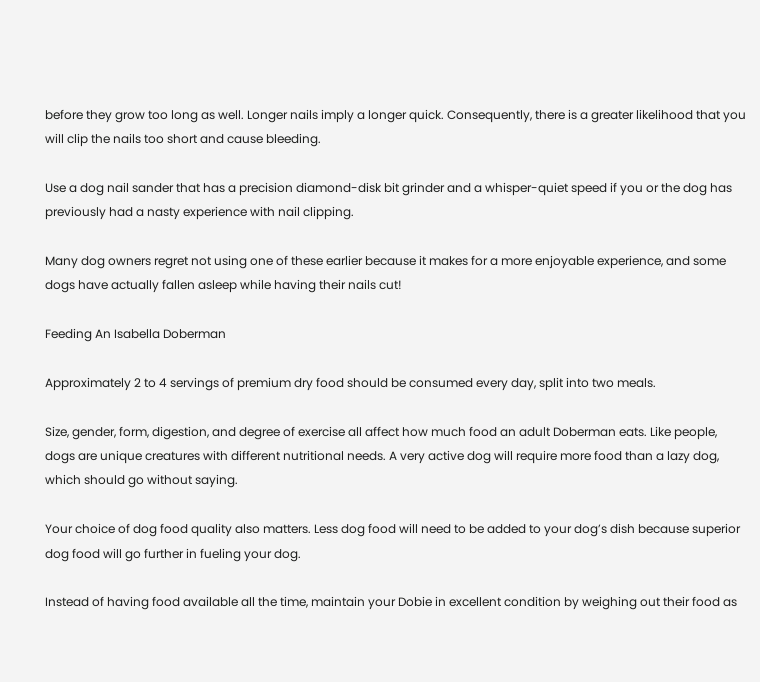before they grow too long as well. Longer nails imply a longer quick. Consequently, there is a greater likelihood that you will clip the nails too short and cause bleeding.

Use a dog nail sander that has a precision diamond-disk bit grinder and a whisper-quiet speed if you or the dog has previously had a nasty experience with nail clipping.

Many dog owners regret not using one of these earlier because it makes for a more enjoyable experience, and some dogs have actually fallen asleep while having their nails cut!

Feeding An Isabella Doberman

Approximately 2 to 4 servings of premium dry food should be consumed every day, split into two meals.

Size, gender, form, digestion, and degree of exercise all affect how much food an adult Doberman eats. Like people, dogs are unique creatures with different nutritional needs. A very active dog will require more food than a lazy dog, which should go without saying.

Your choice of dog food quality also matters. Less dog food will need to be added to your dog’s dish because superior dog food will go further in fueling your dog.

Instead of having food available all the time, maintain your Dobie in excellent condition by weighing out their food as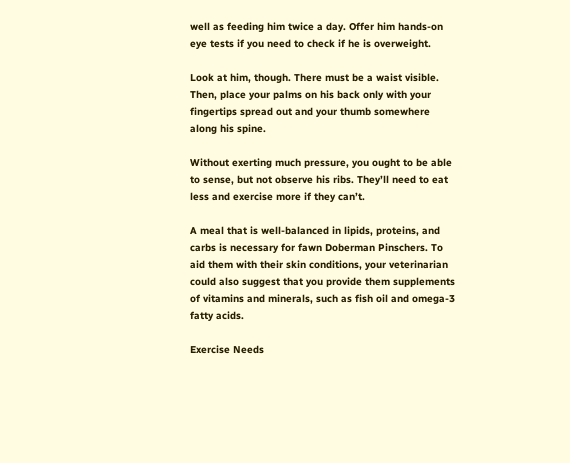well as feeding him twice a day. Offer him hands-on eye tests if you need to check if he is overweight.

Look at him, though. There must be a waist visible. Then, place your palms on his back only with your fingertips spread out and your thumb somewhere along his spine.

Without exerting much pressure, you ought to be able to sense, but not observe his ribs. They’ll need to eat less and exercise more if they can’t.

A meal that is well-balanced in lipids, proteins, and carbs is necessary for fawn Doberman Pinschers. To aid them with their skin conditions, your veterinarian could also suggest that you provide them supplements of vitamins and minerals, such as fish oil and omega-3 fatty acids.

Exercise Needs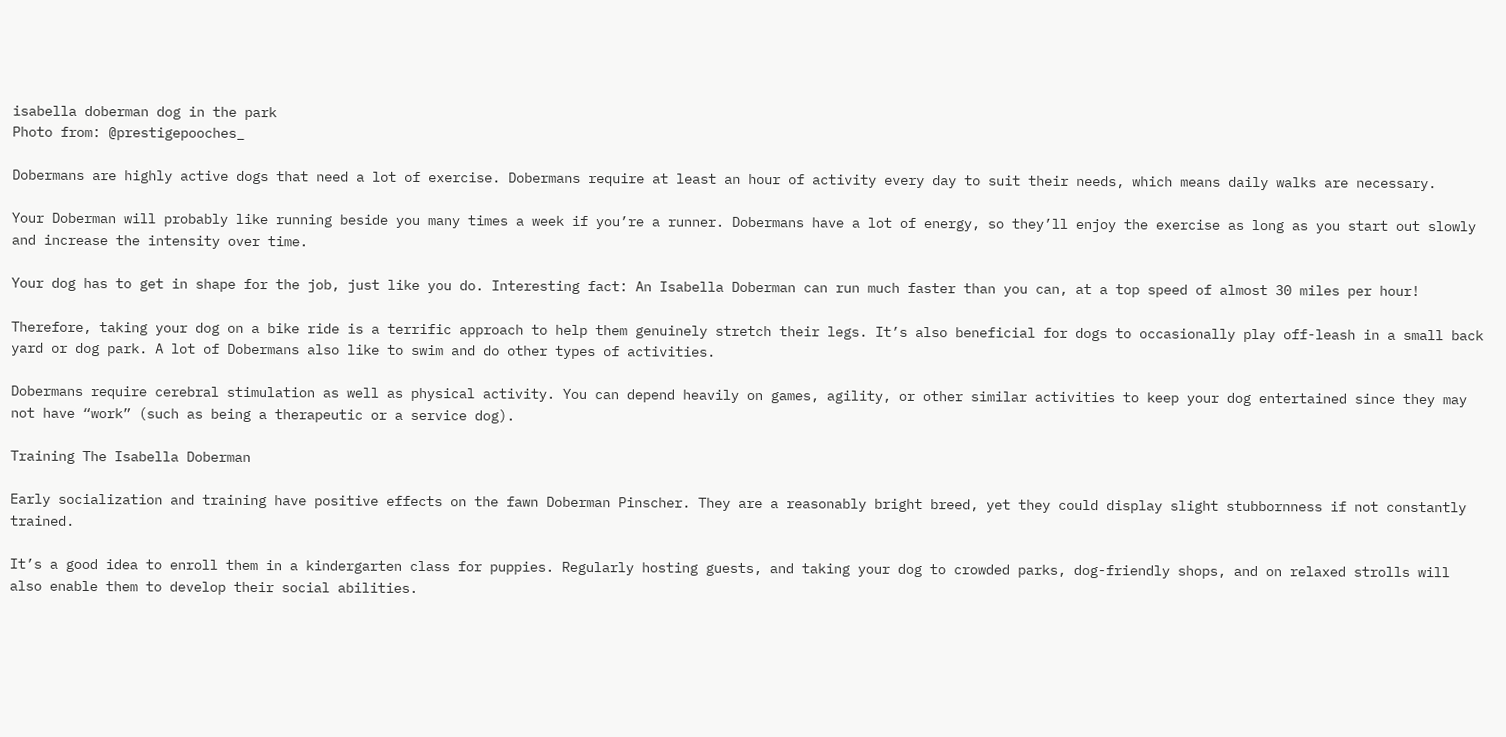isabella doberman dog in the park
Photo from: @prestigepooches_

Dobermans are highly active dogs that need a lot of exercise. Dobermans require at least an hour of activity every day to suit their needs, which means daily walks are necessary.

Your Doberman will probably like running beside you many times a week if you’re a runner. Dobermans have a lot of energy, so they’ll enjoy the exercise as long as you start out slowly and increase the intensity over time.

Your dog has to get in shape for the job, just like you do. Interesting fact: An Isabella Doberman can run much faster than you can, at a top speed of almost 30 miles per hour!

Therefore, taking your dog on a bike ride is a terrific approach to help them genuinely stretch their legs. It’s also beneficial for dogs to occasionally play off-leash in a small back yard or dog park. A lot of Dobermans also like to swim and do other types of activities.

Dobermans require cerebral stimulation as well as physical activity. You can depend heavily on games, agility, or other similar activities to keep your dog entertained since they may not have “work” (such as being a therapeutic or a service dog).

Training The Isabella Doberman

Early socialization and training have positive effects on the fawn Doberman Pinscher. They are a reasonably bright breed, yet they could display slight stubbornness if not constantly trained.

It’s a good idea to enroll them in a kindergarten class for puppies. Regularly hosting guests, and taking your dog to crowded parks, dog-friendly shops, and on relaxed strolls will also enable them to develop their social abilities.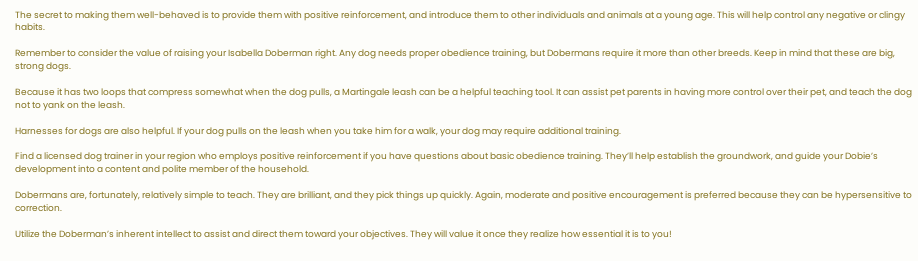The secret to making them well-behaved is to provide them with positive reinforcement, and introduce them to other individuals and animals at a young age. This will help control any negative or clingy habits.

Remember to consider the value of raising your Isabella Doberman right. Any dog needs proper obedience training, but Dobermans require it more than other breeds. Keep in mind that these are big, strong dogs.

Because it has two loops that compress somewhat when the dog pulls, a Martingale leash can be a helpful teaching tool. It can assist pet parents in having more control over their pet, and teach the dog not to yank on the leash.

Harnesses for dogs are also helpful. If your dog pulls on the leash when you take him for a walk, your dog may require additional training.

Find a licensed dog trainer in your region who employs positive reinforcement if you have questions about basic obedience training. They’ll help establish the groundwork, and guide your Dobie’s development into a content and polite member of the household.

Dobermans are, fortunately, relatively simple to teach. They are brilliant, and they pick things up quickly. Again, moderate and positive encouragement is preferred because they can be hypersensitive to correction.

Utilize the Doberman’s inherent intellect to assist and direct them toward your objectives. They will value it once they realize how essential it is to you!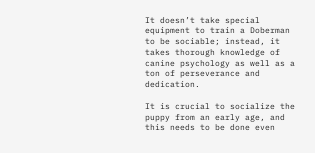It doesn’t take special equipment to train a Doberman to be sociable; instead, it takes thorough knowledge of canine psychology as well as a ton of perseverance and dedication.

It is crucial to socialize the puppy from an early age, and this needs to be done even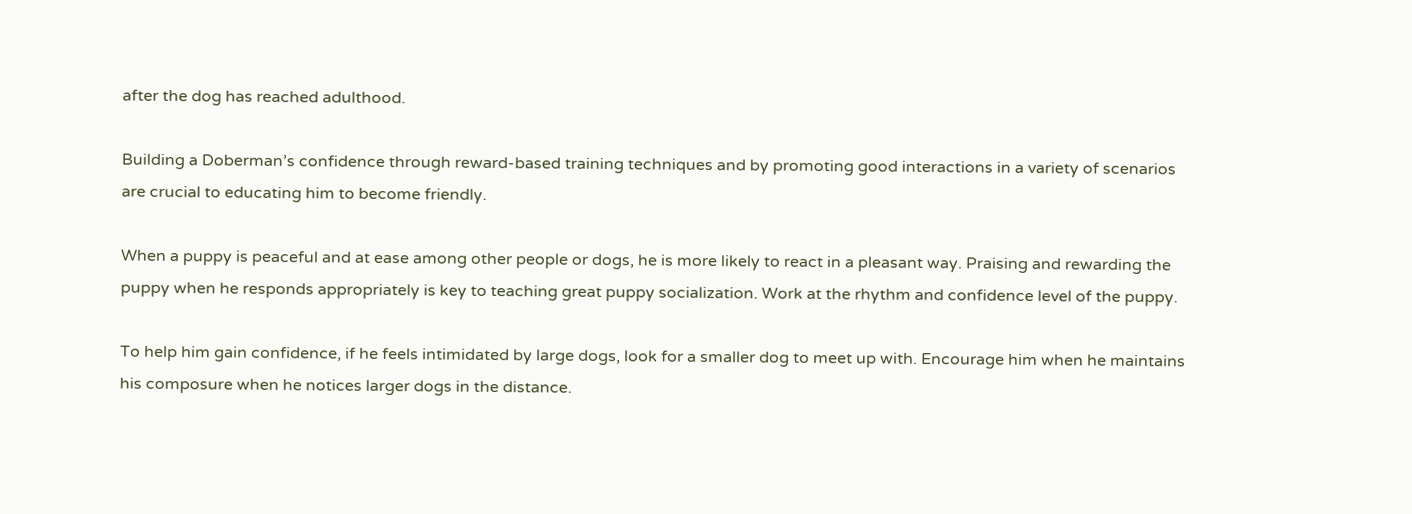after the dog has reached adulthood.

Building a Doberman’s confidence through reward-based training techniques and by promoting good interactions in a variety of scenarios are crucial to educating him to become friendly.

When a puppy is peaceful and at ease among other people or dogs, he is more likely to react in a pleasant way. Praising and rewarding the puppy when he responds appropriately is key to teaching great puppy socialization. Work at the rhythm and confidence level of the puppy.

To help him gain confidence, if he feels intimidated by large dogs, look for a smaller dog to meet up with. Encourage him when he maintains his composure when he notices larger dogs in the distance.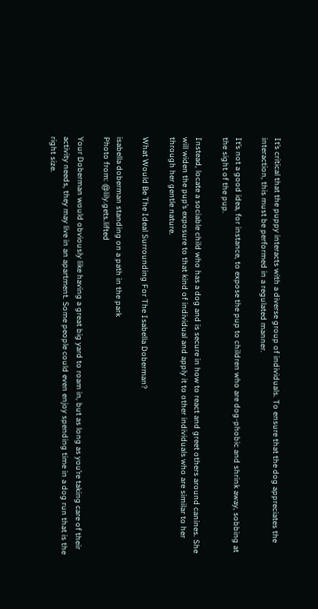It’s critical that the puppy interacts with a diverse group of individuals. To ensure that the dog appreciates the interaction, this must be performed in a regulated manner.

It’s not a good idea, for instance, to expose the pup to children who are dog-phobic and shrink away, sobbing at the sight of the pup.

Instead, locate a sociable child who has a dog and is secure in how to react and greet others around canines. She will widen the pup’s exposure to that kind of individual and apply it to other individuals who are similar to her through her gentle nature.

What Would Be The Ideal Surrounding For The Isabella Doberman?

isabella doberman standing on a path in the park
Photo from: @lily.gets.lifted

Your Doberman would obviously like having a great big yard to roam in, but as long as you’re taking care of their activity needs, they may live in an apartment. Some people could even enjoy spending time in a dog run that is the right size.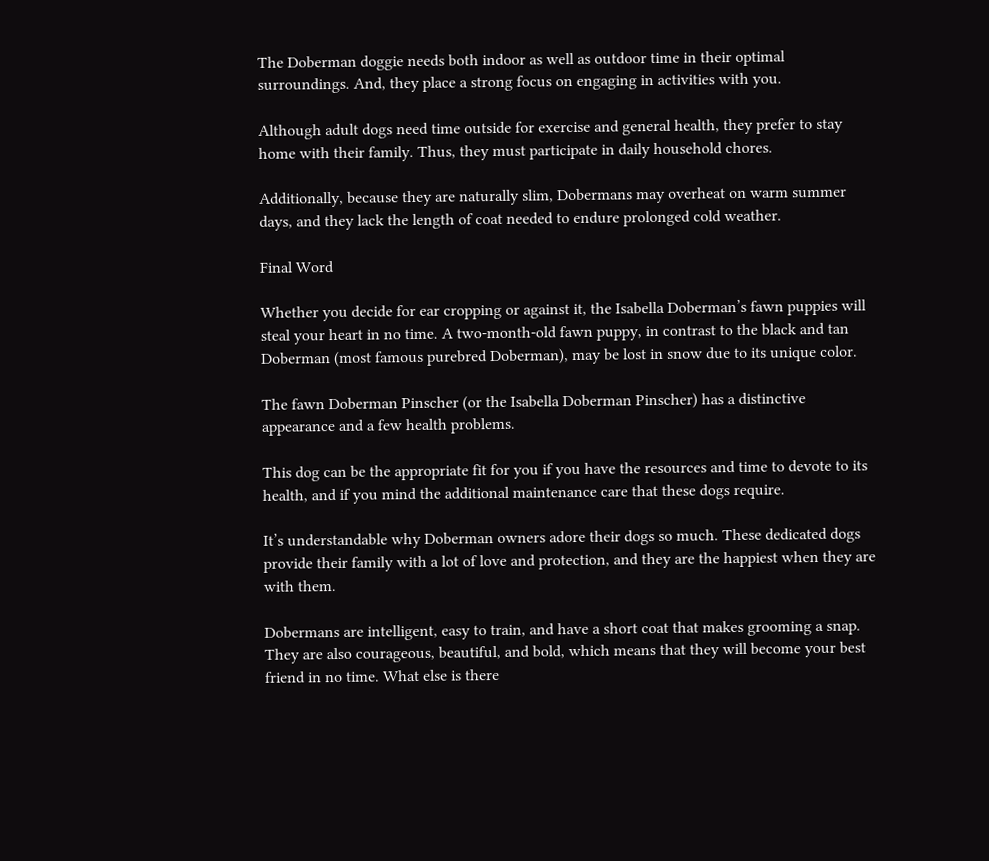The Doberman doggie needs both indoor as well as outdoor time in their optimal surroundings. And, they place a strong focus on engaging in activities with you.

Although adult dogs need time outside for exercise and general health, they prefer to stay home with their family. Thus, they must participate in daily household chores.

Additionally, because they are naturally slim, Dobermans may overheat on warm summer days, and they lack the length of coat needed to endure prolonged cold weather.

Final Word

Whether you decide for ear cropping or against it, the Isabella Doberman’s fawn puppies will steal your heart in no time. A two-month-old fawn puppy, in contrast to the black and tan Doberman (most famous purebred Doberman), may be lost in snow due to its unique color.

The fawn Doberman Pinscher (or the Isabella Doberman Pinscher) has a distinctive appearance and a few health problems.

This dog can be the appropriate fit for you if you have the resources and time to devote to its health, and if you mind the additional maintenance care that these dogs require.

It’s understandable why Doberman owners adore their dogs so much. These dedicated dogs provide their family with a lot of love and protection, and they are the happiest when they are with them.

Dobermans are intelligent, easy to train, and have a short coat that makes grooming a snap. They are also courageous, beautiful, and bold, which means that they will become your best friend in no time. What else is there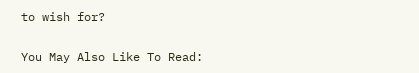to wish for?

You May Also Like To Read: